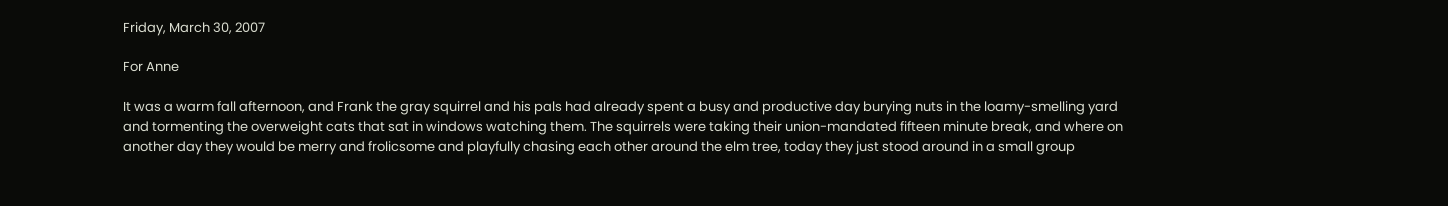Friday, March 30, 2007

For Anne

It was a warm fall afternoon, and Frank the gray squirrel and his pals had already spent a busy and productive day burying nuts in the loamy-smelling yard and tormenting the overweight cats that sat in windows watching them. The squirrels were taking their union-mandated fifteen minute break, and where on another day they would be merry and frolicsome and playfully chasing each other around the elm tree, today they just stood around in a small group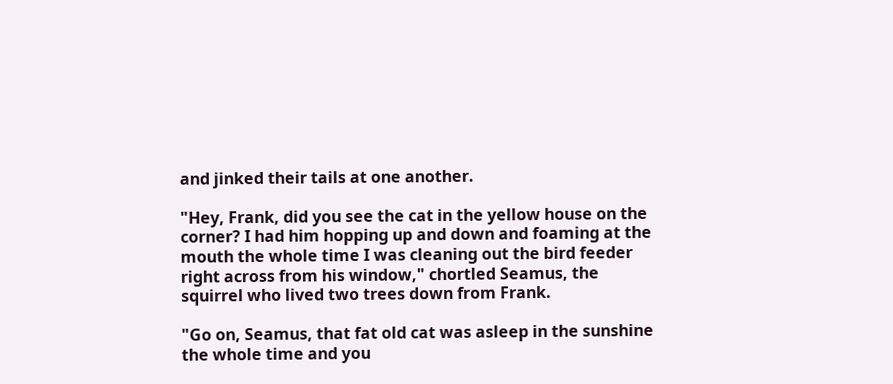and jinked their tails at one another.

"Hey, Frank, did you see the cat in the yellow house on the corner? I had him hopping up and down and foaming at the mouth the whole time I was cleaning out the bird feeder right across from his window," chortled Seamus, the squirrel who lived two trees down from Frank.

"Go on, Seamus, that fat old cat was asleep in the sunshine the whole time and you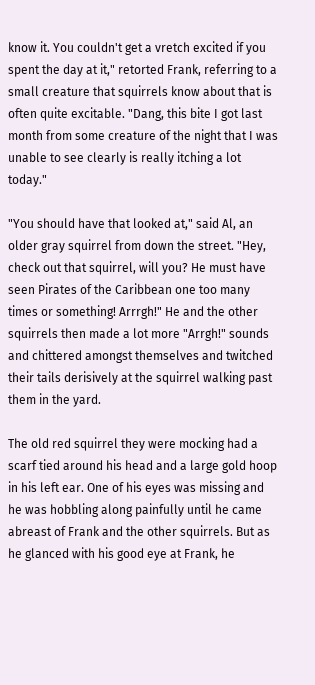know it. You couldn't get a vretch excited if you spent the day at it," retorted Frank, referring to a small creature that squirrels know about that is often quite excitable. "Dang, this bite I got last month from some creature of the night that I was unable to see clearly is really itching a lot today."

"You should have that looked at," said Al, an older gray squirrel from down the street. "Hey, check out that squirrel, will you? He must have seen Pirates of the Caribbean one too many times or something! Arrrgh!" He and the other squirrels then made a lot more "Arrgh!" sounds and chittered amongst themselves and twitched their tails derisively at the squirrel walking past them in the yard.

The old red squirrel they were mocking had a scarf tied around his head and a large gold hoop in his left ear. One of his eyes was missing and he was hobbling along painfully until he came abreast of Frank and the other squirrels. But as he glanced with his good eye at Frank, he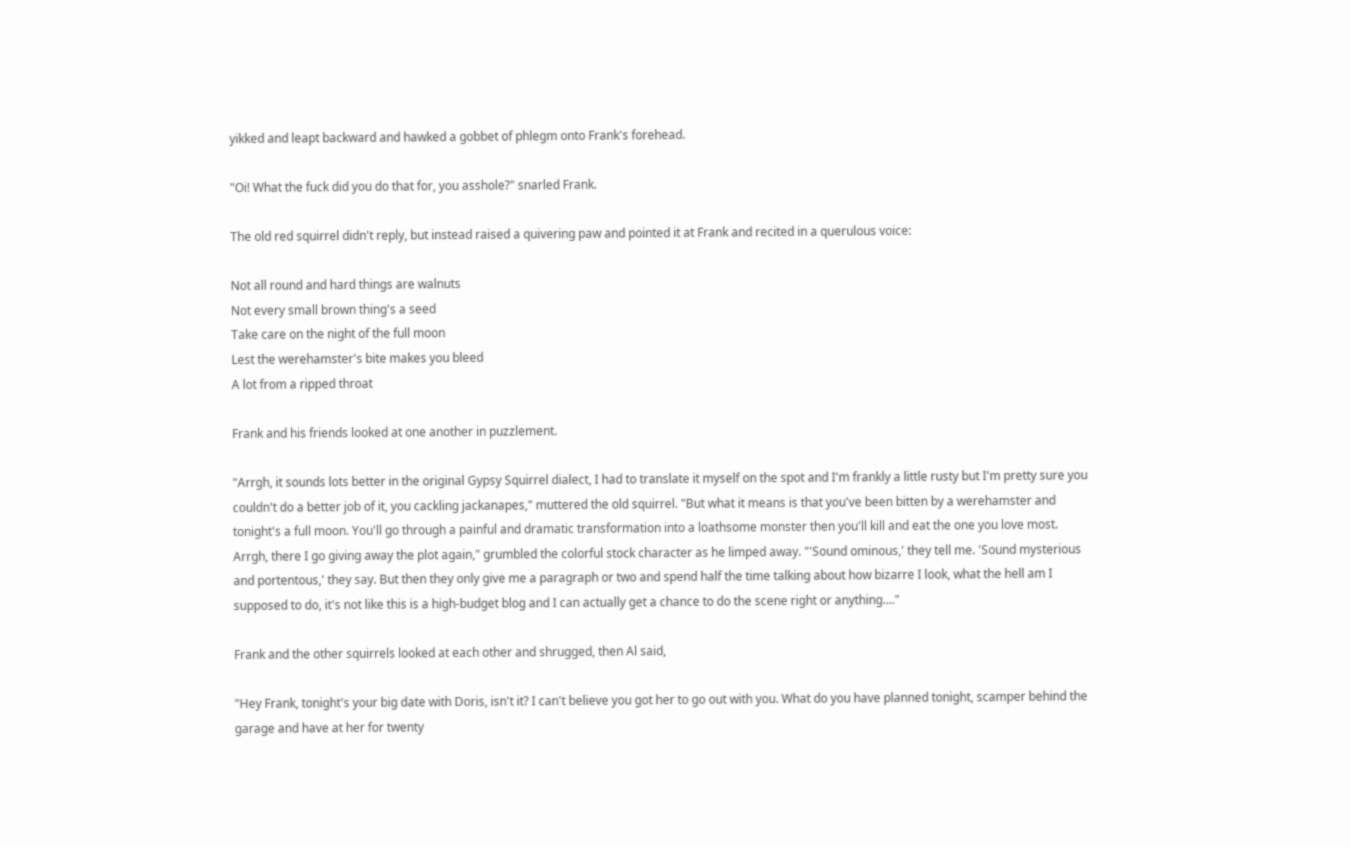yikked and leapt backward and hawked a gobbet of phlegm onto Frank's forehead.

"Oi! What the fuck did you do that for, you asshole?" snarled Frank.

The old red squirrel didn't reply, but instead raised a quivering paw and pointed it at Frank and recited in a querulous voice:

Not all round and hard things are walnuts
Not every small brown thing's a seed
Take care on the night of the full moon
Lest the werehamster's bite makes you bleed
A lot from a ripped throat

Frank and his friends looked at one another in puzzlement.

"Arrgh, it sounds lots better in the original Gypsy Squirrel dialect, I had to translate it myself on the spot and I'm frankly a little rusty but I'm pretty sure you couldn't do a better job of it, you cackling jackanapes," muttered the old squirrel. "But what it means is that you've been bitten by a werehamster and tonight's a full moon. You'll go through a painful and dramatic transformation into a loathsome monster then you'll kill and eat the one you love most. Arrgh, there I go giving away the plot again," grumbled the colorful stock character as he limped away. "'Sound ominous,' they tell me. 'Sound mysterious and portentous,' they say. But then they only give me a paragraph or two and spend half the time talking about how bizarre I look, what the hell am I supposed to do, it's not like this is a high-budget blog and I can actually get a chance to do the scene right or anything...."

Frank and the other squirrels looked at each other and shrugged, then Al said,

"Hey Frank, tonight's your big date with Doris, isn't it? I can't believe you got her to go out with you. What do you have planned tonight, scamper behind the garage and have at her for twenty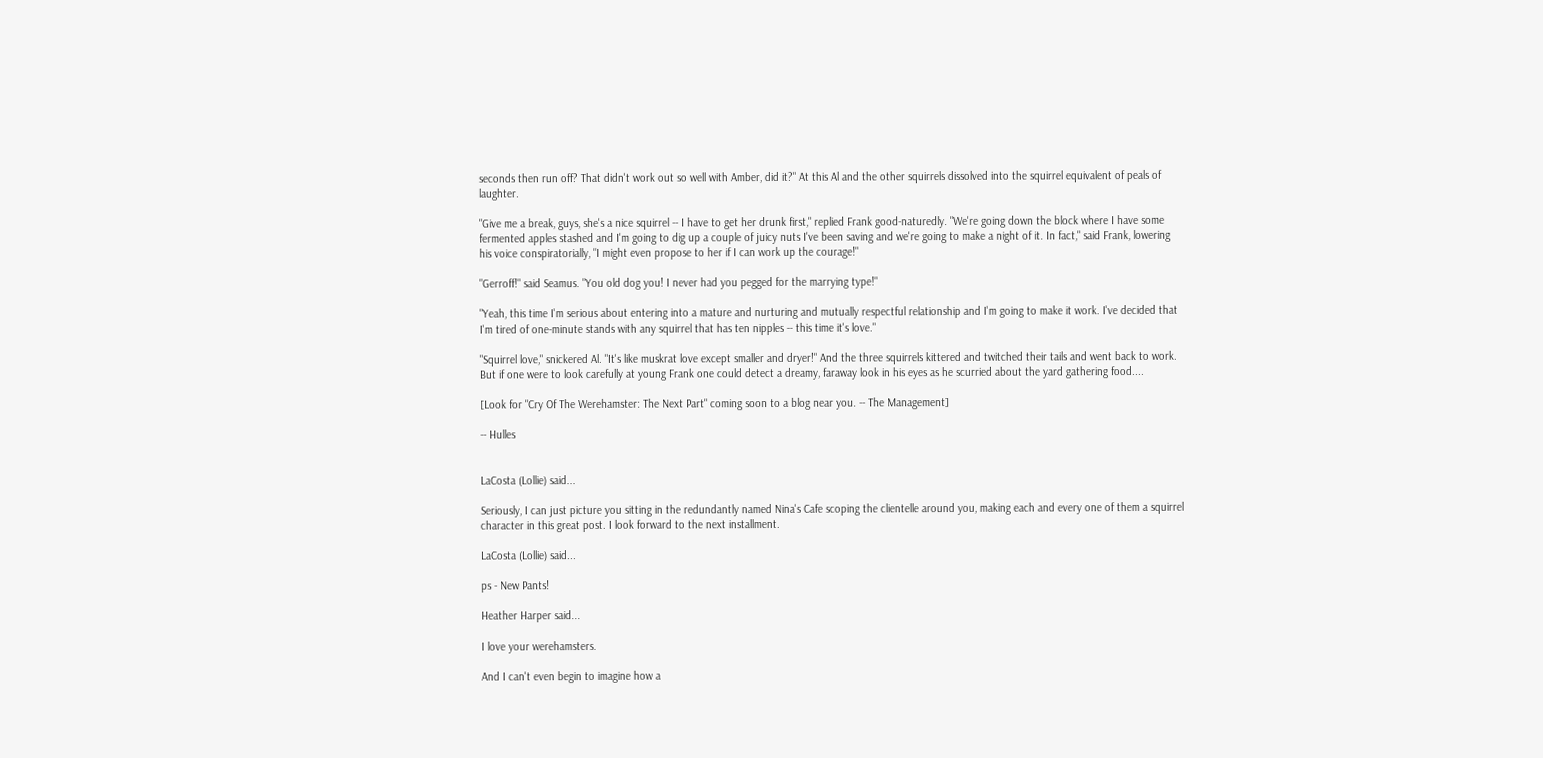seconds then run off? That didn't work out so well with Amber, did it?" At this Al and the other squirrels dissolved into the squirrel equivalent of peals of laughter.

"Give me a break, guys, she's a nice squirrel -- I have to get her drunk first," replied Frank good-naturedly. "We're going down the block where I have some fermented apples stashed and I'm going to dig up a couple of juicy nuts I've been saving and we're going to make a night of it. In fact," said Frank, lowering his voice conspiratorially, "I might even propose to her if I can work up the courage!"

"Gerroff!" said Seamus. "You old dog you! I never had you pegged for the marrying type!"

"Yeah, this time I'm serious about entering into a mature and nurturing and mutually respectful relationship and I'm going to make it work. I've decided that I'm tired of one-minute stands with any squirrel that has ten nipples -- this time it's love."

"Squirrel love," snickered Al. "It's like muskrat love except smaller and dryer!" And the three squirrels kittered and twitched their tails and went back to work. But if one were to look carefully at young Frank one could detect a dreamy, faraway look in his eyes as he scurried about the yard gathering food....

[Look for "Cry Of The Werehamster: The Next Part" coming soon to a blog near you. -- The Management]

-- Hulles


LaCosta (Lollie) said...

Seriously, I can just picture you sitting in the redundantly named Nina's Cafe scoping the clientelle around you, making each and every one of them a squirrel character in this great post. I look forward to the next installment.

LaCosta (Lollie) said...

ps - New Pants!

Heather Harper said...

I love your werehamsters.

And I can't even begin to imagine how a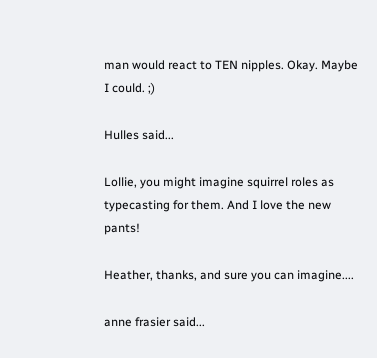man would react to TEN nipples. Okay. Maybe I could. ;)

Hulles said...

Lollie, you might imagine squirrel roles as typecasting for them. And I love the new pants!

Heather, thanks, and sure you can imagine....

anne frasier said...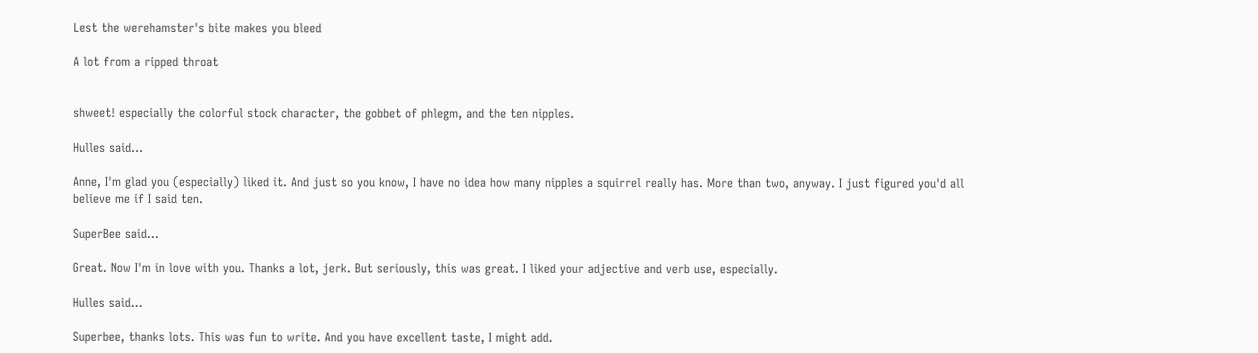Lest the werehamster's bite makes you bleed

A lot from a ripped throat


shweet! especially the colorful stock character, the gobbet of phlegm, and the ten nipples.

Hulles said...

Anne, I'm glad you (especially) liked it. And just so you know, I have no idea how many nipples a squirrel really has. More than two, anyway. I just figured you'd all believe me if I said ten.

SuperBee said...

Great. Now I'm in love with you. Thanks a lot, jerk. But seriously, this was great. I liked your adjective and verb use, especially.

Hulles said...

Superbee, thanks lots. This was fun to write. And you have excellent taste, I might add.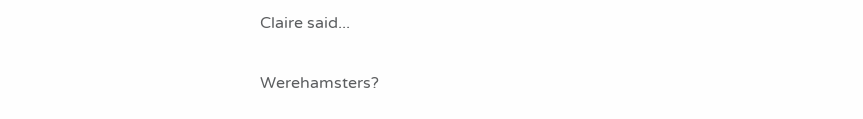Claire said...

Werehamsters?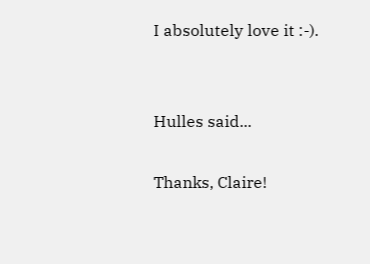I absolutely love it :-).


Hulles said...

Thanks, Claire!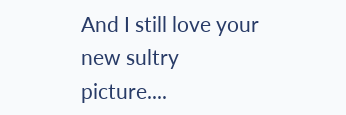And I still love your new sultry picture....